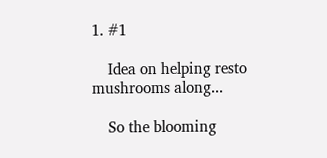1. #1

    Idea on helping resto mushrooms along...

    So the blooming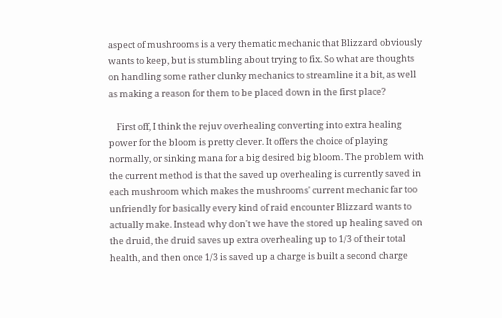aspect of mushrooms is a very thematic mechanic that Blizzard obviously wants to keep, but is stumbling about trying to fix. So what are thoughts on handling some rather clunky mechanics to streamline it a bit, as well as making a reason for them to be placed down in the first place?

    First off, I think the rejuv overhealing converting into extra healing power for the bloom is pretty clever. It offers the choice of playing normally, or sinking mana for a big desired big bloom. The problem with the current method is that the saved up overhealing is currently saved in each mushroom which makes the mushrooms' current mechanic far too unfriendly for basically every kind of raid encounter Blizzard wants to actually make. Instead why don't we have the stored up healing saved on the druid, the druid saves up extra overhealing up to 1/3 of their total health, and then once 1/3 is saved up a charge is built a second charge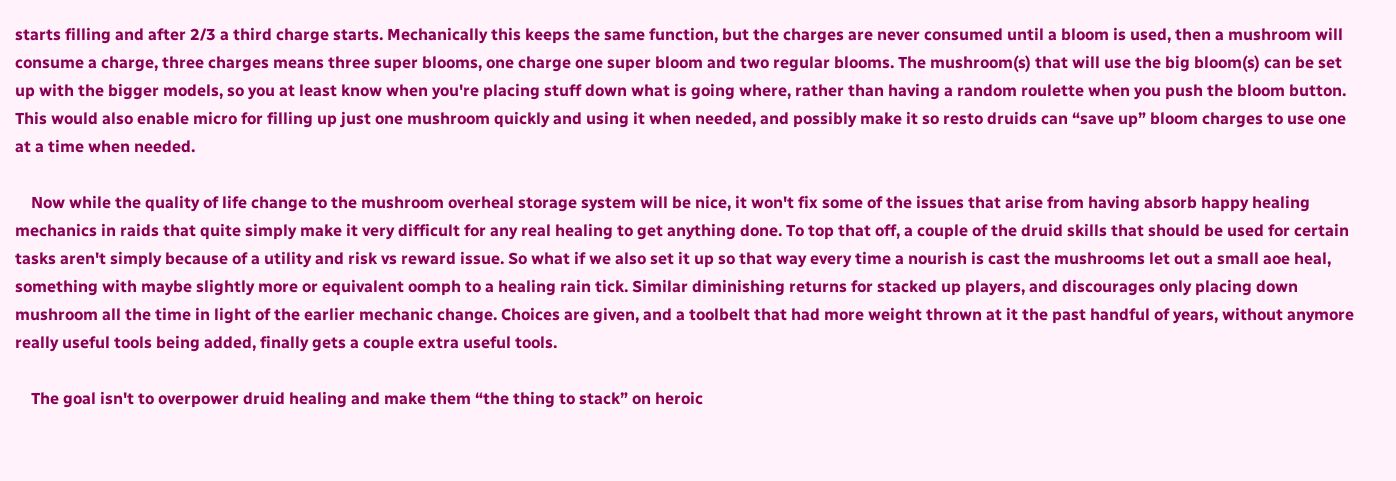starts filling and after 2/3 a third charge starts. Mechanically this keeps the same function, but the charges are never consumed until a bloom is used, then a mushroom will consume a charge, three charges means three super blooms, one charge one super bloom and two regular blooms. The mushroom(s) that will use the big bloom(s) can be set up with the bigger models, so you at least know when you're placing stuff down what is going where, rather than having a random roulette when you push the bloom button. This would also enable micro for filling up just one mushroom quickly and using it when needed, and possibly make it so resto druids can “save up” bloom charges to use one at a time when needed.

    Now while the quality of life change to the mushroom overheal storage system will be nice, it won't fix some of the issues that arise from having absorb happy healing mechanics in raids that quite simply make it very difficult for any real healing to get anything done. To top that off, a couple of the druid skills that should be used for certain tasks aren't simply because of a utility and risk vs reward issue. So what if we also set it up so that way every time a nourish is cast the mushrooms let out a small aoe heal, something with maybe slightly more or equivalent oomph to a healing rain tick. Similar diminishing returns for stacked up players, and discourages only placing down mushroom all the time in light of the earlier mechanic change. Choices are given, and a toolbelt that had more weight thrown at it the past handful of years, without anymore really useful tools being added, finally gets a couple extra useful tools.

    The goal isn't to overpower druid healing and make them “the thing to stack” on heroic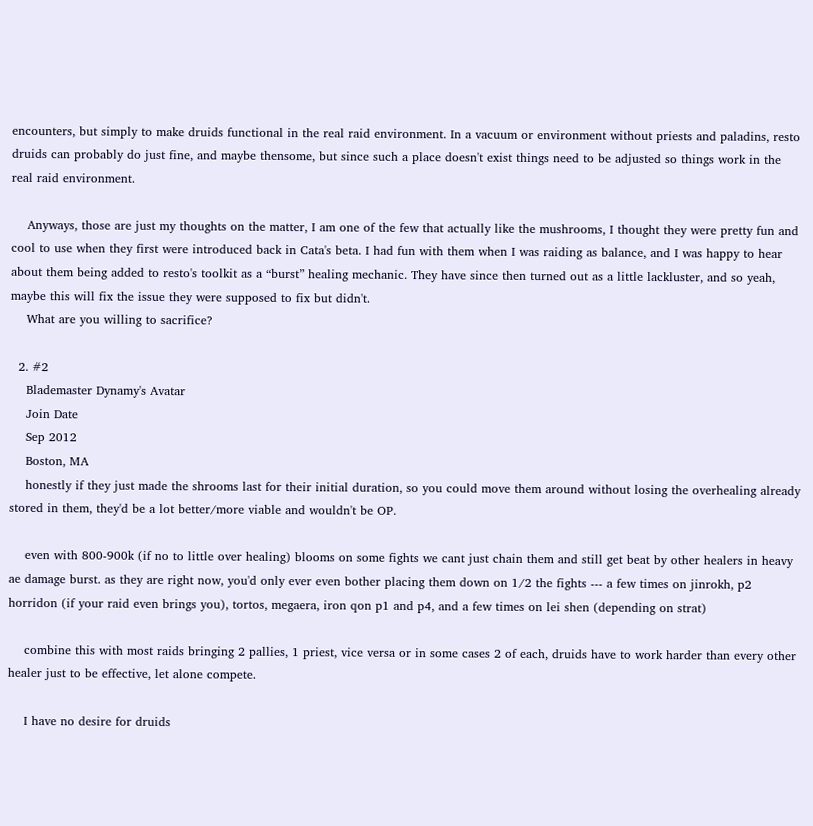encounters, but simply to make druids functional in the real raid environment. In a vacuum or environment without priests and paladins, resto druids can probably do just fine, and maybe thensome, but since such a place doesn't exist things need to be adjusted so things work in the real raid environment.

    Anyways, those are just my thoughts on the matter, I am one of the few that actually like the mushrooms, I thought they were pretty fun and cool to use when they first were introduced back in Cata's beta. I had fun with them when I was raiding as balance, and I was happy to hear about them being added to resto's toolkit as a “burst” healing mechanic. They have since then turned out as a little lackluster, and so yeah, maybe this will fix the issue they were supposed to fix but didn't.
    What are you willing to sacrifice?

  2. #2
    Blademaster Dynamy's Avatar
    Join Date
    Sep 2012
    Boston, MA
    honestly if they just made the shrooms last for their initial duration, so you could move them around without losing the overhealing already stored in them, they'd be a lot better/more viable and wouldn't be OP.

    even with 800-900k (if no to little over healing) blooms on some fights we cant just chain them and still get beat by other healers in heavy ae damage burst. as they are right now, you'd only ever even bother placing them down on 1/2 the fights --- a few times on jinrokh, p2 horridon (if your raid even brings you), tortos, megaera, iron qon p1 and p4, and a few times on lei shen (depending on strat)

    combine this with most raids bringing 2 pallies, 1 priest, vice versa or in some cases 2 of each, druids have to work harder than every other healer just to be effective, let alone compete.

    I have no desire for druids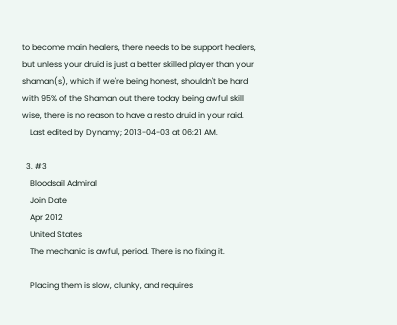to become main healers, there needs to be support healers, but unless your druid is just a better skilled player than your shaman(s), which if we're being honest, shouldn't be hard with 95% of the Shaman out there today being awful skill wise, there is no reason to have a resto druid in your raid.
    Last edited by Dynamy; 2013-04-03 at 06:21 AM.

  3. #3
    Bloodsail Admiral
    Join Date
    Apr 2012
    United States
    The mechanic is awful, period. There is no fixing it.

    Placing them is slow, clunky, and requires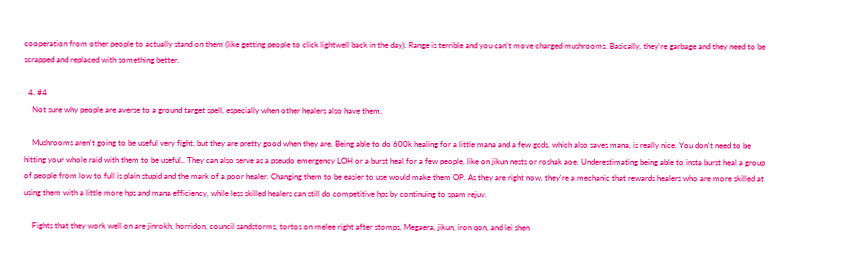cooperation from other people to actually stand on them (like getting people to click lightwell back in the day). Range is terrible and you can't move charged mushrooms. Basically, they're garbage and they need to be scrapped and replaced with something better.

  4. #4
    Not sure why people are averse to a ground target spell, especially when other healers also have them.

    Mushrooms aren't going to be useful very fight, but they are pretty good when they are. Being able to do 600k healing for a little mana and a few gcds, which also saves mana, is really nice. You don't need to be hitting your whole raid with them to be useful.. They can also serve as a pseudo emergency LOH or a burst heal for a few people, like on jikun nests or roshak aoe. Underestimating being able to insta burst heal a group of people from low to full is plain stupid and the mark of a poor healer. Changing them to be easier to use would make them OP. As they are right now, they're a mechanic that rewards healers who are more skilled at using them with a little more hps and mana efficiency, while less skilled healers can still do competitive hps by continuing to spam rejuv.

    Fights that they work well on are jinrokh, horridon, council sandstorms, tortos on melee right after stomps, Megaera, jikun, iron qon, and lei shen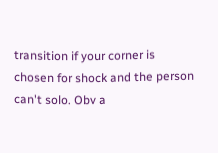transition if your corner is chosen for shock and the person can't solo. Obv a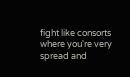fight like consorts where you're very spread and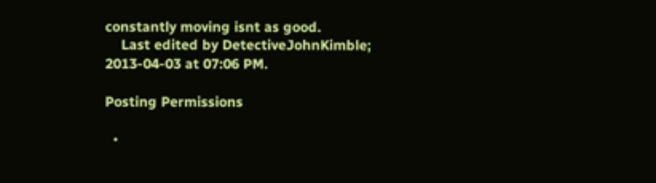constantly moving isnt as good.
    Last edited by DetectiveJohnKimble; 2013-04-03 at 07:06 PM.

Posting Permissions

  •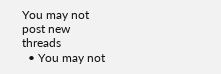You may not post new threads
  • You may not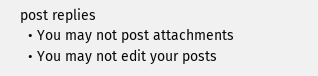post replies
  • You may not post attachments
  • You may not edit your posts